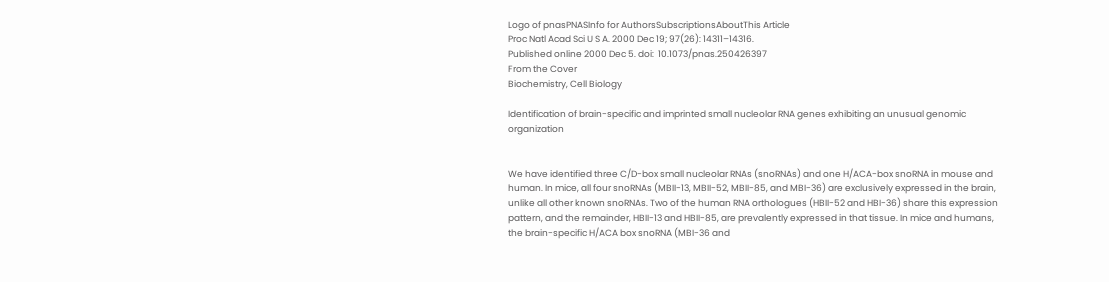Logo of pnasPNASInfo for AuthorsSubscriptionsAboutThis Article
Proc Natl Acad Sci U S A. 2000 Dec 19; 97(26): 14311–14316.
Published online 2000 Dec 5. doi:  10.1073/pnas.250426397
From the Cover
Biochemistry, Cell Biology

Identification of brain-specific and imprinted small nucleolar RNA genes exhibiting an unusual genomic organization


We have identified three C/D-box small nucleolar RNAs (snoRNAs) and one H/ACA-box snoRNA in mouse and human. In mice, all four snoRNAs (MBII-13, MBII-52, MBII-85, and MBI-36) are exclusively expressed in the brain, unlike all other known snoRNAs. Two of the human RNA orthologues (HBII-52 and HBI-36) share this expression pattern, and the remainder, HBII-13 and HBII-85, are prevalently expressed in that tissue. In mice and humans, the brain-specific H/ACA box snoRNA (MBI-36 and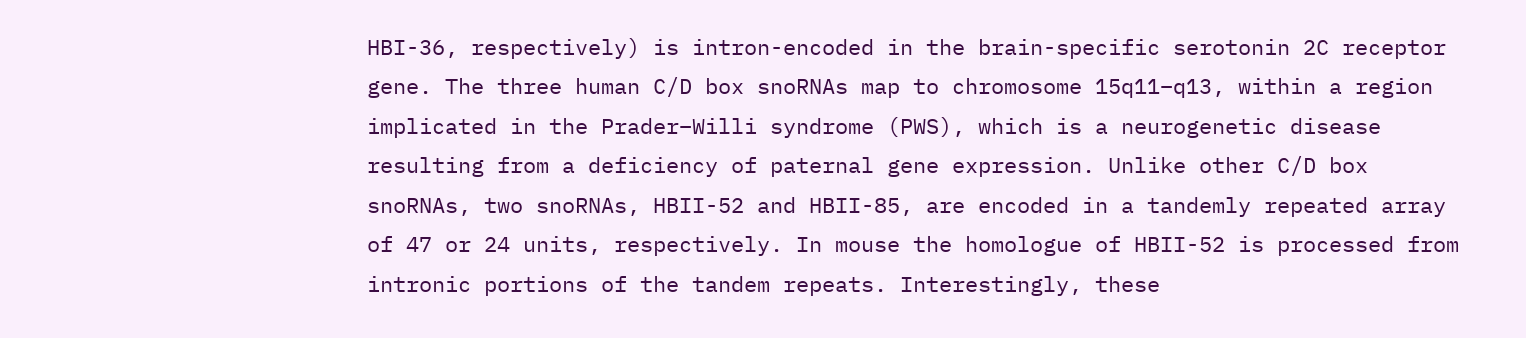HBI-36, respectively) is intron-encoded in the brain-specific serotonin 2C receptor gene. The three human C/D box snoRNAs map to chromosome 15q11–q13, within a region implicated in the Prader–Willi syndrome (PWS), which is a neurogenetic disease resulting from a deficiency of paternal gene expression. Unlike other C/D box snoRNAs, two snoRNAs, HBII-52 and HBII-85, are encoded in a tandemly repeated array of 47 or 24 units, respectively. In mouse the homologue of HBII-52 is processed from intronic portions of the tandem repeats. Interestingly, these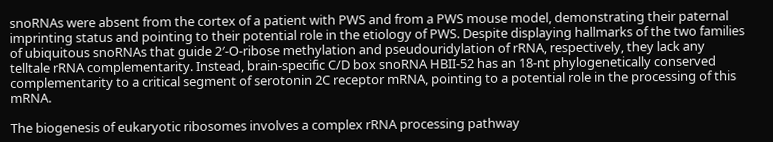snoRNAs were absent from the cortex of a patient with PWS and from a PWS mouse model, demonstrating their paternal imprinting status and pointing to their potential role in the etiology of PWS. Despite displaying hallmarks of the two families of ubiquitous snoRNAs that guide 2′-O-ribose methylation and pseudouridylation of rRNA, respectively, they lack any telltale rRNA complementarity. Instead, brain-specific C/D box snoRNA HBII-52 has an 18-nt phylogenetically conserved complementarity to a critical segment of serotonin 2C receptor mRNA, pointing to a potential role in the processing of this mRNA.

The biogenesis of eukaryotic ribosomes involves a complex rRNA processing pathway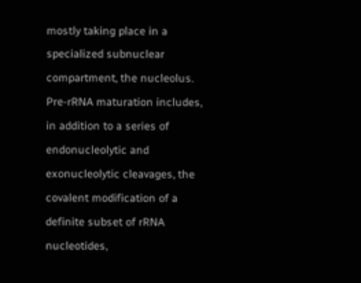mostly taking place in a specialized subnuclear compartment, the nucleolus. Pre-rRNA maturation includes, in addition to a series of endonucleolytic and exonucleolytic cleavages, the covalent modification of a definite subset of rRNA nucleotides,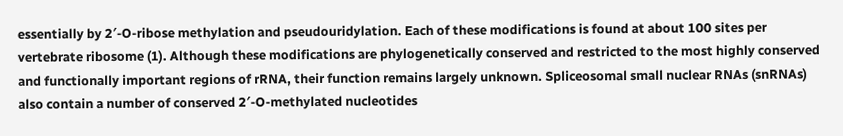essentially by 2′-O-ribose methylation and pseudouridylation. Each of these modifications is found at about 100 sites per vertebrate ribosome (1). Although these modifications are phylogenetically conserved and restricted to the most highly conserved and functionally important regions of rRNA, their function remains largely unknown. Spliceosomal small nuclear RNAs (snRNAs) also contain a number of conserved 2′-O-methylated nucleotides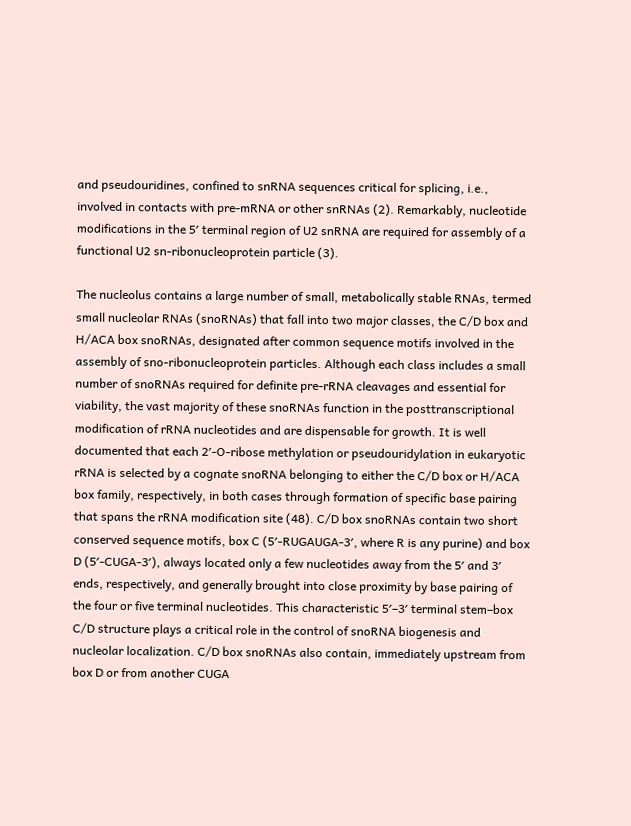and pseudouridines, confined to snRNA sequences critical for splicing, i.e., involved in contacts with pre-mRNA or other snRNAs (2). Remarkably, nucleotide modifications in the 5′ terminal region of U2 snRNA are required for assembly of a functional U2 sn-ribonucleoprotein particle (3).

The nucleolus contains a large number of small, metabolically stable RNAs, termed small nucleolar RNAs (snoRNAs) that fall into two major classes, the C/D box and H/ACA box snoRNAs, designated after common sequence motifs involved in the assembly of sno-ribonucleoprotein particles. Although each class includes a small number of snoRNAs required for definite pre-rRNA cleavages and essential for viability, the vast majority of these snoRNAs function in the posttranscriptional modification of rRNA nucleotides and are dispensable for growth. It is well documented that each 2′-O-ribose methylation or pseudouridylation in eukaryotic rRNA is selected by a cognate snoRNA belonging to either the C/D box or H/ACA box family, respectively, in both cases through formation of specific base pairing that spans the rRNA modification site (48). C/D box snoRNAs contain two short conserved sequence motifs, box C (5′-RUGAUGA-3′, where R is any purine) and box D (5′-CUGA-3′), always located only a few nucleotides away from the 5′ and 3′ ends, respectively, and generally brought into close proximity by base pairing of the four or five terminal nucleotides. This characteristic 5′–3′ terminal stem–box C/D structure plays a critical role in the control of snoRNA biogenesis and nucleolar localization. C/D box snoRNAs also contain, immediately upstream from box D or from another CUGA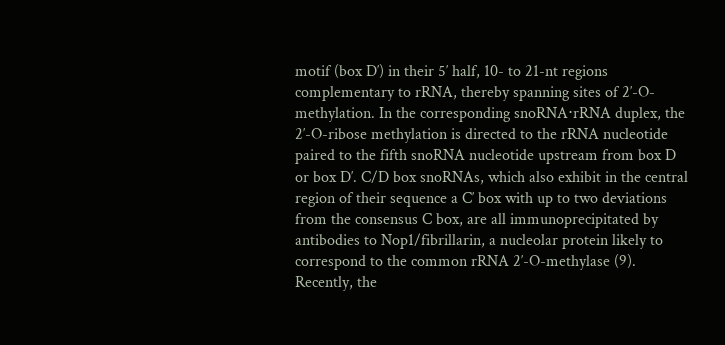motif (box D′) in their 5′ half, 10- to 21-nt regions complementary to rRNA, thereby spanning sites of 2′-O-methylation. In the corresponding snoRNA⋅rRNA duplex, the 2′-O-ribose methylation is directed to the rRNA nucleotide paired to the fifth snoRNA nucleotide upstream from box D or box D′. C/D box snoRNAs, which also exhibit in the central region of their sequence a C′ box with up to two deviations from the consensus C box, are all immunoprecipitated by antibodies to Nop1/fibrillarin, a nucleolar protein likely to correspond to the common rRNA 2′-O-methylase (9). Recently, the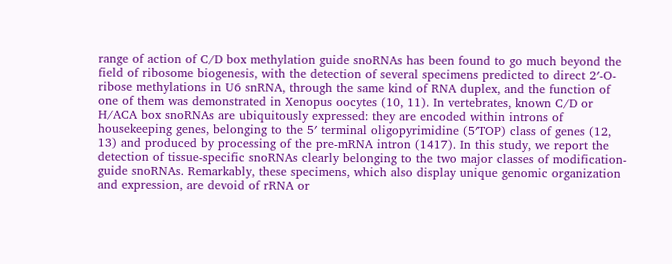range of action of C/D box methylation guide snoRNAs has been found to go much beyond the field of ribosome biogenesis, with the detection of several specimens predicted to direct 2′-O-ribose methylations in U6 snRNA, through the same kind of RNA duplex, and the function of one of them was demonstrated in Xenopus oocytes (10, 11). In vertebrates, known C/D or H/ACA box snoRNAs are ubiquitously expressed: they are encoded within introns of housekeeping genes, belonging to the 5′ terminal oligopyrimidine (5′TOP) class of genes (12, 13) and produced by processing of the pre-mRNA intron (1417). In this study, we report the detection of tissue-specific snoRNAs clearly belonging to the two major classes of modification-guide snoRNAs. Remarkably, these specimens, which also display unique genomic organization and expression, are devoid of rRNA or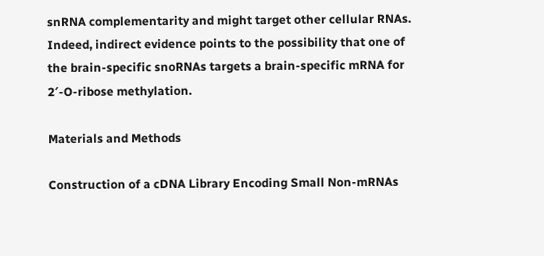snRNA complementarity and might target other cellular RNAs. Indeed, indirect evidence points to the possibility that one of the brain-specific snoRNAs targets a brain-specific mRNA for 2′-O-ribose methylation.

Materials and Methods

Construction of a cDNA Library Encoding Small Non-mRNAs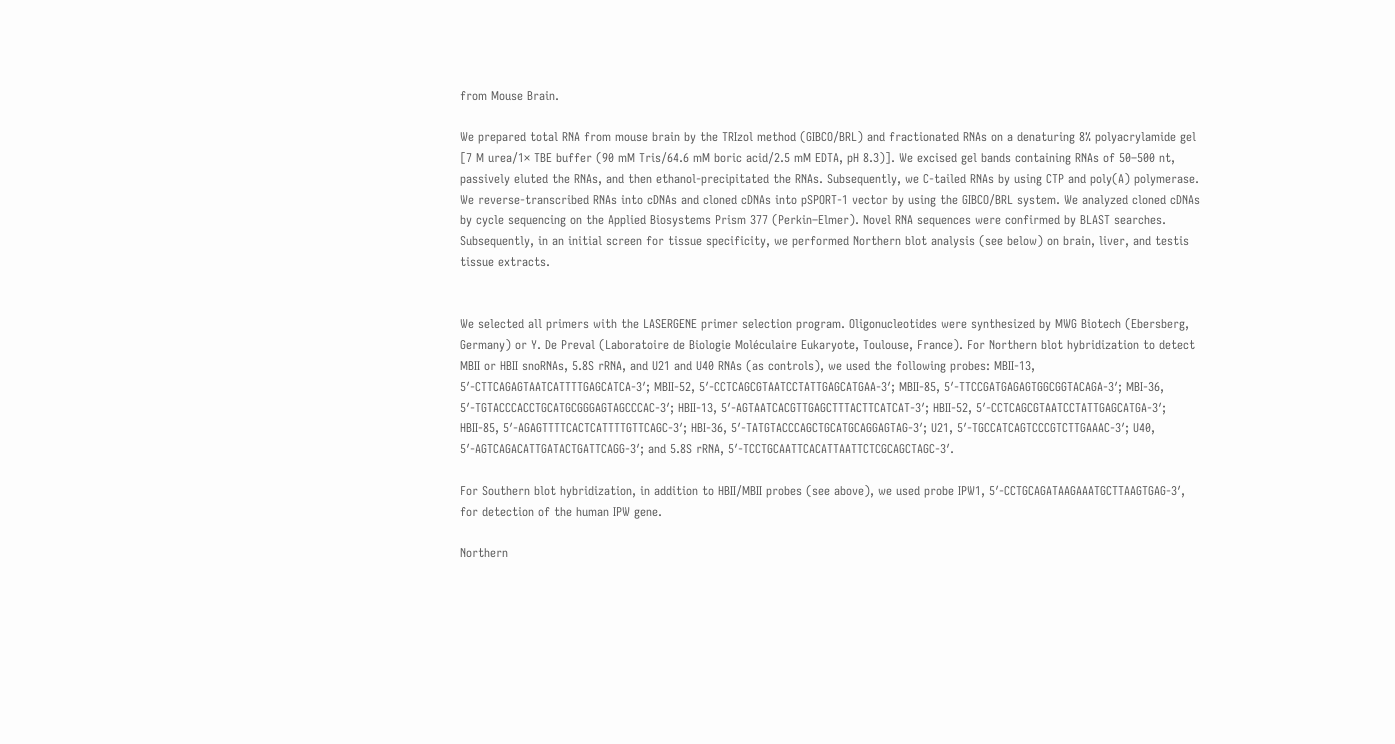from Mouse Brain.

We prepared total RNA from mouse brain by the TRIzol method (GIBCO/BRL) and fractionated RNAs on a denaturing 8% polyacrylamide gel [7 M urea/1× TBE buffer (90 mM Tris/64.6 mM boric acid/2.5 mM EDTA, pH 8.3)]. We excised gel bands containing RNAs of 50–500 nt, passively eluted the RNAs, and then ethanol-precipitated the RNAs. Subsequently, we C-tailed RNAs by using CTP and poly(A) polymerase. We reverse-transcribed RNAs into cDNAs and cloned cDNAs into pSPORT-1 vector by using the GIBCO/BRL system. We analyzed cloned cDNAs by cycle sequencing on the Applied Biosystems Prism 377 (Perkin–Elmer). Novel RNA sequences were confirmed by BLAST searches. Subsequently, in an initial screen for tissue specificity, we performed Northern blot analysis (see below) on brain, liver, and testis tissue extracts.


We selected all primers with the LASERGENE primer selection program. Oligonucleotides were synthesized by MWG Biotech (Ebersberg, Germany) or Y. De Preval (Laboratoire de Biologie Moléculaire Eukaryote, Toulouse, France). For Northern blot hybridization to detect MBII or HBII snoRNAs, 5.8S rRNA, and U21 and U40 RNAs (as controls), we used the following probes: MBII-13, 5′-CTTCAGAGTAATCATTTTGAGCATCA-3′; MBII-52, 5′-CCTCAGCGTAATCCTATTGAGCATGAA-3′; MBII-85, 5′-TTCCGATGAGAGTGGCGGTACAGA-3′; MBI-36, 5′-TGTACCCACCTGCATGCGGGAGTAGCCCAC-3′; HBII-13, 5′-AGTAATCACGTTGAGCTTTACTTCATCAT-3′; HBII-52, 5′-CCTCAGCGTAATCCTATTGAGCATGA-3′; HBII-85, 5′-AGAGTTTTCACTCATTTTGTTCAGC-3′; HBI-36, 5′-TATGTACCCAGCTGCATGCAGGAGTAG-3′; U21, 5′-TGCCATCAGTCCCGTCTTGAAAC-3′; U40, 5′-AGTCAGACATTGATACTGATTCAGG-3′; and 5.8S rRNA, 5′-TCCTGCAATTCACATTAATTCTCGCAGCTAGC-3′.

For Southern blot hybridization, in addition to HBII/MBII probes (see above), we used probe IPW1, 5′-CCTGCAGATAAGAAATGCTTAAGTGAG-3′, for detection of the human IPW gene.

Northern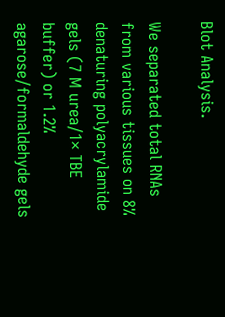Blot Analysis.

We separated total RNAs from various tissues on 8% denaturing polyacrylamide gels (7 M urea/1× TBE buffer) or 1.2% agarose/formaldehyde gels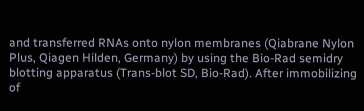and transferred RNAs onto nylon membranes (Qiabrane Nylon Plus, Qiagen Hilden, Germany) by using the Bio-Rad semidry blotting apparatus (Trans-blot SD, Bio-Rad). After immobilizing of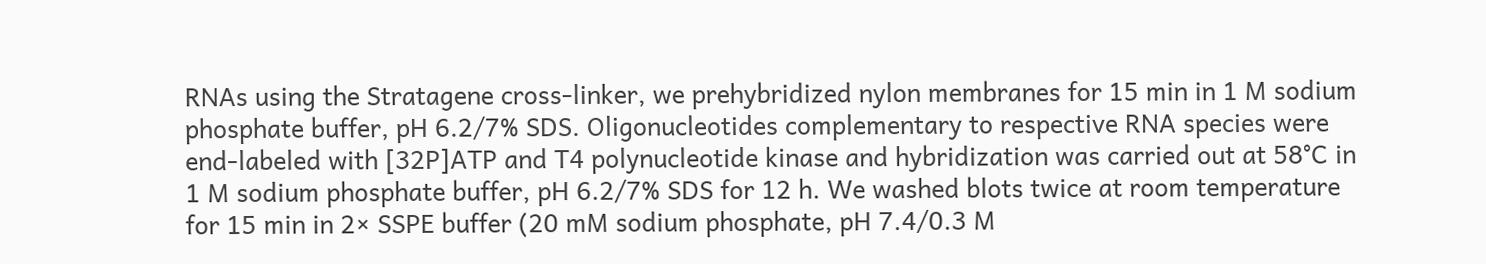RNAs using the Stratagene cross-linker, we prehybridized nylon membranes for 15 min in 1 M sodium phosphate buffer, pH 6.2/7% SDS. Oligonucleotides complementary to respective RNA species were end-labeled with [32P]ATP and T4 polynucleotide kinase and hybridization was carried out at 58°C in 1 M sodium phosphate buffer, pH 6.2/7% SDS for 12 h. We washed blots twice at room temperature for 15 min in 2× SSPE buffer (20 mM sodium phosphate, pH 7.4/0.3 M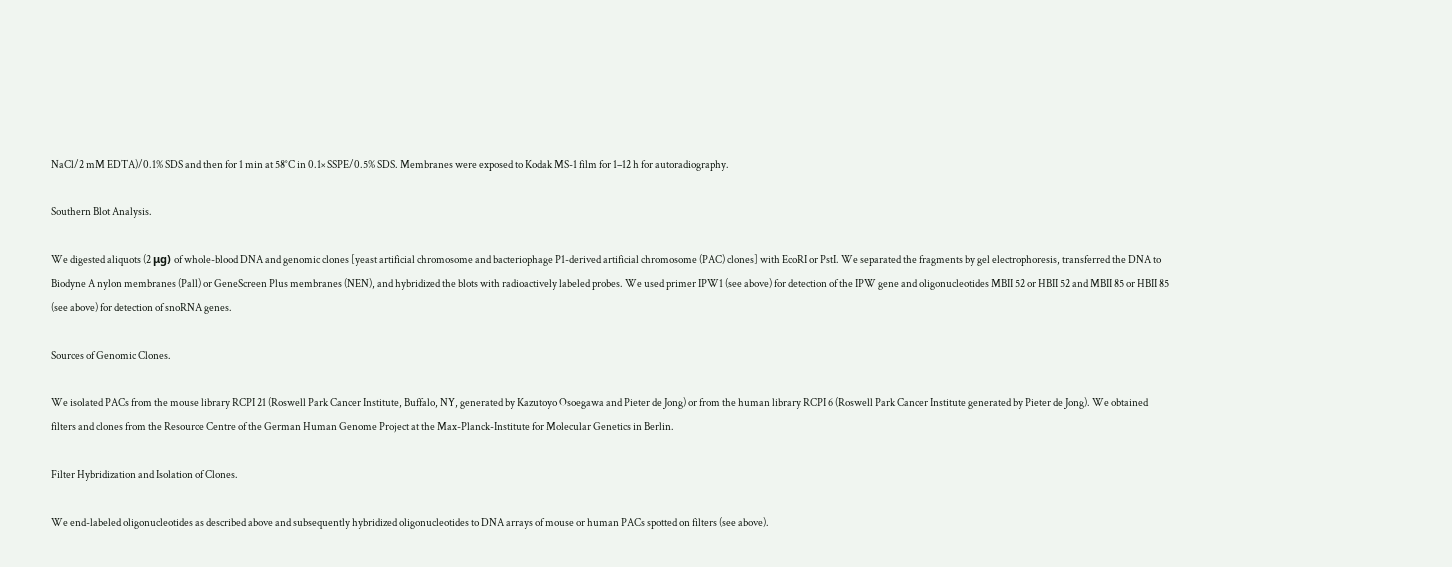NaCl/2 mM EDTA)/0.1% SDS and then for 1 min at 58°C in 0.1× SSPE/0.5% SDS. Membranes were exposed to Kodak MS-1 film for 1–12 h for autoradiography.

Southern Blot Analysis.

We digested aliquots (2 μg) of whole-blood DNA and genomic clones [yeast artificial chromosome and bacteriophage P1-derived artificial chromosome (PAC) clones] with EcoRI or PstI. We separated the fragments by gel electrophoresis, transferred the DNA to Biodyne A nylon membranes (Pall) or GeneScreen Plus membranes (NEN), and hybridized the blots with radioactively labeled probes. We used primer IPW1 (see above) for detection of the IPW gene and oligonucleotides MBII 52 or HBII 52 and MBII 85 or HBII 85 (see above) for detection of snoRNA genes.

Sources of Genomic Clones.

We isolated PACs from the mouse library RCPI 21 (Roswell Park Cancer Institute, Buffalo, NY, generated by Kazutoyo Osoegawa and Pieter de Jong) or from the human library RCPI 6 (Roswell Park Cancer Institute generated by Pieter de Jong). We obtained filters and clones from the Resource Centre of the German Human Genome Project at the Max-Planck-Institute for Molecular Genetics in Berlin.

Filter Hybridization and Isolation of Clones.

We end-labeled oligonucleotides as described above and subsequently hybridized oligonucleotides to DNA arrays of mouse or human PACs spotted on filters (see above).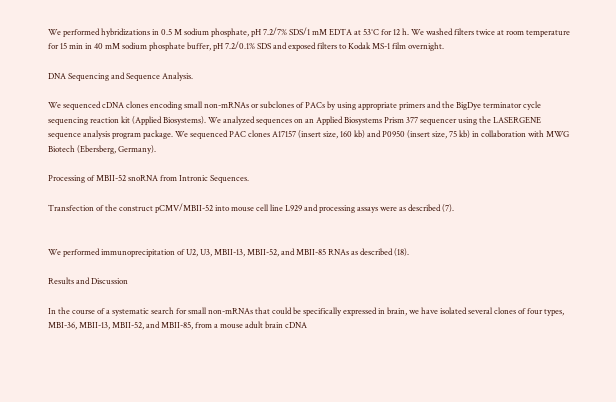We performed hybridizations in 0.5 M sodium phosphate, pH 7.2/7% SDS/1 mM EDTA at 53°C for 12 h. We washed filters twice at room temperature for 15 min in 40 mM sodium phosphate buffer, pH 7.2/0.1% SDS and exposed filters to Kodak MS-1 film overnight.

DNA Sequencing and Sequence Analysis.

We sequenced cDNA clones encoding small non-mRNAs or subclones of PACs by using appropriate primers and the BigDye terminator cycle sequencing reaction kit (Applied Biosystems). We analyzed sequences on an Applied Biosystems Prism 377 sequencer using the LASERGENE sequence analysis program package. We sequenced PAC clones A17157 (insert size, 160 kb) and P0950 (insert size, 75 kb) in collaboration with MWG Biotech (Ebersberg, Germany).

Processing of MBII-52 snoRNA from Intronic Sequences.

Transfection of the construct pCMV/MBII-52 into mouse cell line L929 and processing assays were as described (7).


We performed immunoprecipitation of U2, U3, MBII-13, MBII-52, and MBII-85 RNAs as described (18).

Results and Discussion

In the course of a systematic search for small non-mRNAs that could be specifically expressed in brain, we have isolated several clones of four types, MBI-36, MBII-13, MBII-52, and MBII-85, from a mouse adult brain cDNA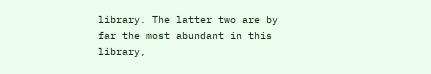library. The latter two are by far the most abundant in this library,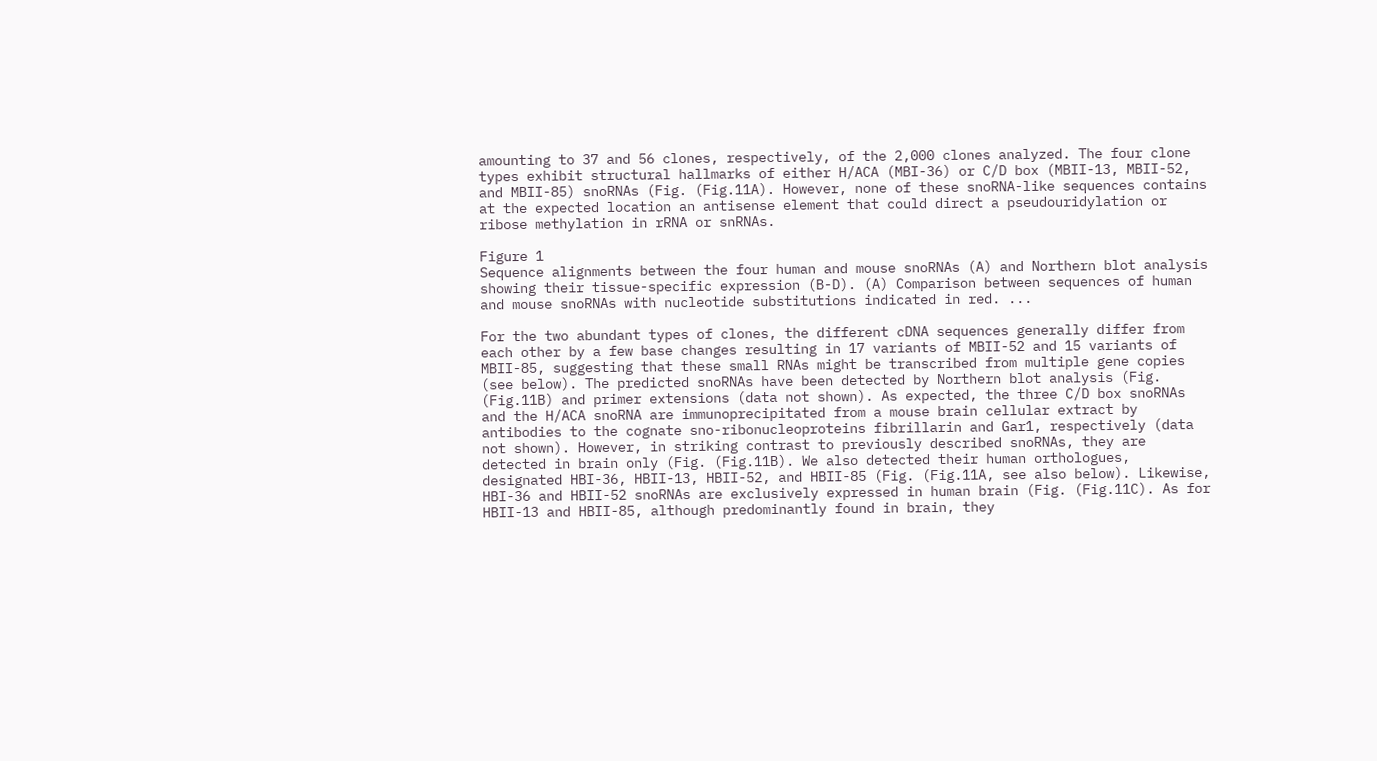amounting to 37 and 56 clones, respectively, of the 2,000 clones analyzed. The four clone types exhibit structural hallmarks of either H/ACA (MBI-36) or C/D box (MBII-13, MBII-52, and MBII-85) snoRNAs (Fig. (Fig.11A). However, none of these snoRNA-like sequences contains at the expected location an antisense element that could direct a pseudouridylation or ribose methylation in rRNA or snRNAs.

Figure 1
Sequence alignments between the four human and mouse snoRNAs (A) and Northern blot analysis showing their tissue-specific expression (B-D). (A) Comparison between sequences of human and mouse snoRNAs with nucleotide substitutions indicated in red. ...

For the two abundant types of clones, the different cDNA sequences generally differ from each other by a few base changes resulting in 17 variants of MBII-52 and 15 variants of MBII-85, suggesting that these small RNAs might be transcribed from multiple gene copies (see below). The predicted snoRNAs have been detected by Northern blot analysis (Fig. (Fig.11B) and primer extensions (data not shown). As expected, the three C/D box snoRNAs and the H/ACA snoRNA are immunoprecipitated from a mouse brain cellular extract by antibodies to the cognate sno-ribonucleoproteins fibrillarin and Gar1, respectively (data not shown). However, in striking contrast to previously described snoRNAs, they are detected in brain only (Fig. (Fig.11B). We also detected their human orthologues, designated HBI-36, HBII-13, HBII-52, and HBII-85 (Fig. (Fig.11A, see also below). Likewise, HBI-36 and HBII-52 snoRNAs are exclusively expressed in human brain (Fig. (Fig.11C). As for HBII-13 and HBII-85, although predominantly found in brain, they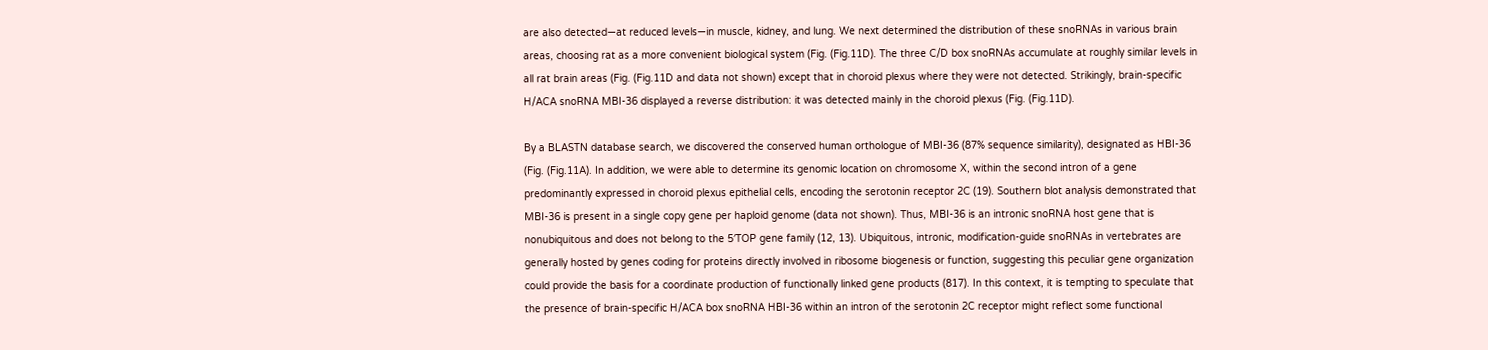are also detected—at reduced levels—in muscle, kidney, and lung. We next determined the distribution of these snoRNAs in various brain areas, choosing rat as a more convenient biological system (Fig. (Fig.11D). The three C/D box snoRNAs accumulate at roughly similar levels in all rat brain areas (Fig. (Fig.11D and data not shown) except that in choroid plexus where they were not detected. Strikingly, brain-specific H/ACA snoRNA MBI-36 displayed a reverse distribution: it was detected mainly in the choroid plexus (Fig. (Fig.11D).

By a BLASTN database search, we discovered the conserved human orthologue of MBI-36 (87% sequence similarity), designated as HBI-36 (Fig. (Fig.11A). In addition, we were able to determine its genomic location on chromosome X, within the second intron of a gene predominantly expressed in choroid plexus epithelial cells, encoding the serotonin receptor 2C (19). Southern blot analysis demonstrated that MBI-36 is present in a single copy gene per haploid genome (data not shown). Thus, MBI-36 is an intronic snoRNA host gene that is nonubiquitous and does not belong to the 5′TOP gene family (12, 13). Ubiquitous, intronic, modification-guide snoRNAs in vertebrates are generally hosted by genes coding for proteins directly involved in ribosome biogenesis or function, suggesting this peculiar gene organization could provide the basis for a coordinate production of functionally linked gene products (817). In this context, it is tempting to speculate that the presence of brain-specific H/ACA box snoRNA HBI-36 within an intron of the serotonin 2C receptor might reflect some functional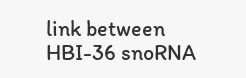link between HBI-36 snoRNA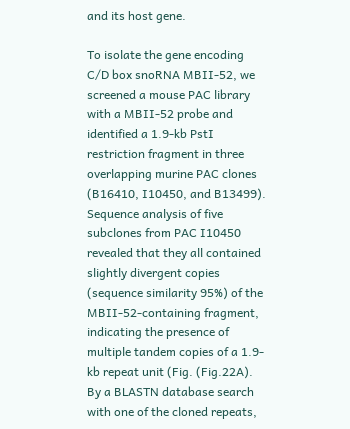and its host gene.

To isolate the gene encoding C/D box snoRNA MBII-52, we screened a mouse PAC library with a MBII-52 probe and identified a 1.9-kb PstI restriction fragment in three overlapping murine PAC clones (B16410, I10450, and B13499). Sequence analysis of five subclones from PAC I10450 revealed that they all contained slightly divergent copies (sequence similarity 95%) of the MBII-52-containing fragment, indicating the presence of multiple tandem copies of a 1.9-kb repeat unit (Fig. (Fig.22A). By a BLASTN database search with one of the cloned repeats,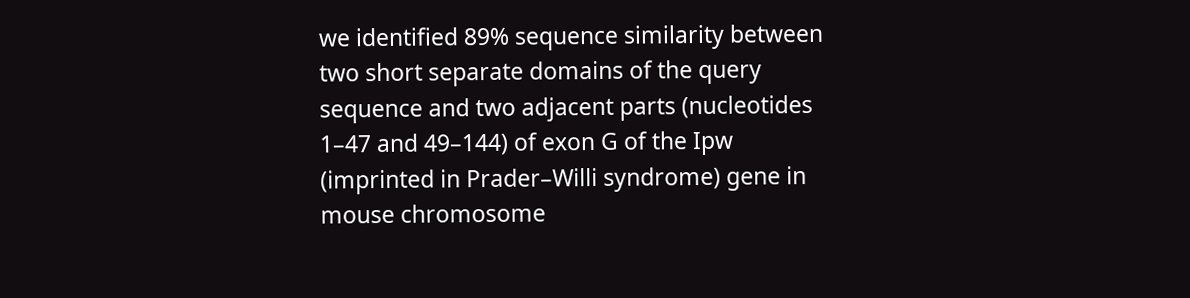we identified 89% sequence similarity between two short separate domains of the query sequence and two adjacent parts (nucleotides 1–47 and 49–144) of exon G of the Ipw (imprinted in Prader–Willi syndrome) gene in mouse chromosome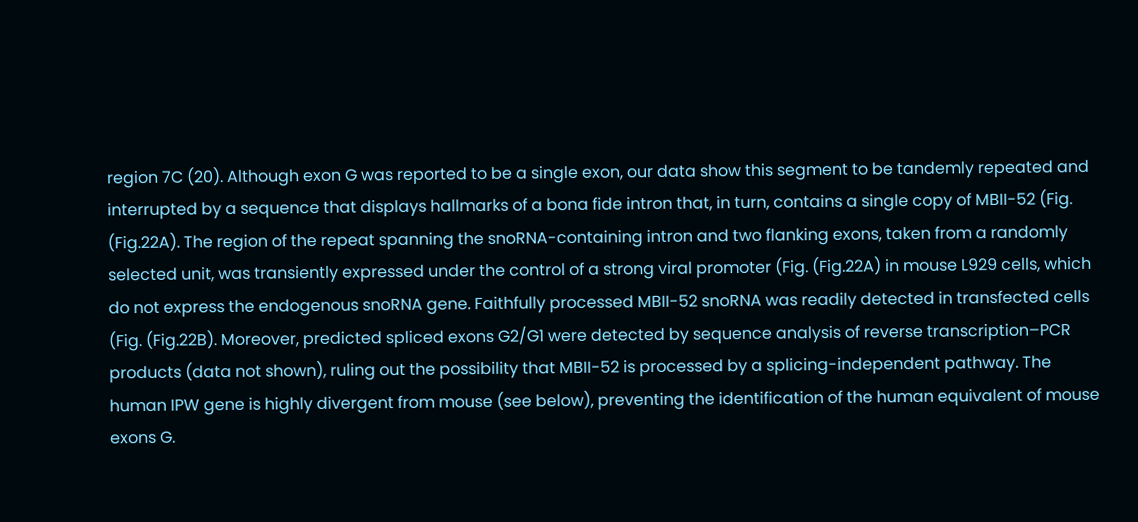region 7C (20). Although exon G was reported to be a single exon, our data show this segment to be tandemly repeated and interrupted by a sequence that displays hallmarks of a bona fide intron that, in turn, contains a single copy of MBII-52 (Fig. (Fig.22A). The region of the repeat spanning the snoRNA-containing intron and two flanking exons, taken from a randomly selected unit, was transiently expressed under the control of a strong viral promoter (Fig. (Fig.22A) in mouse L929 cells, which do not express the endogenous snoRNA gene. Faithfully processed MBII-52 snoRNA was readily detected in transfected cells (Fig. (Fig.22B). Moreover, predicted spliced exons G2/G1 were detected by sequence analysis of reverse transcription–PCR products (data not shown), ruling out the possibility that MBII-52 is processed by a splicing-independent pathway. The human IPW gene is highly divergent from mouse (see below), preventing the identification of the human equivalent of mouse exons G.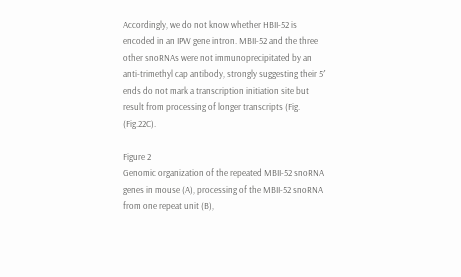Accordingly, we do not know whether HBII-52 is encoded in an IPW gene intron. MBII-52 and the three other snoRNAs were not immunoprecipitated by an anti-trimethyl cap antibody, strongly suggesting their 5′ ends do not mark a transcription initiation site but result from processing of longer transcripts (Fig. (Fig.22C).

Figure 2
Genomic organization of the repeated MBII-52 snoRNA genes in mouse (A), processing of the MBII-52 snoRNA from one repeat unit (B),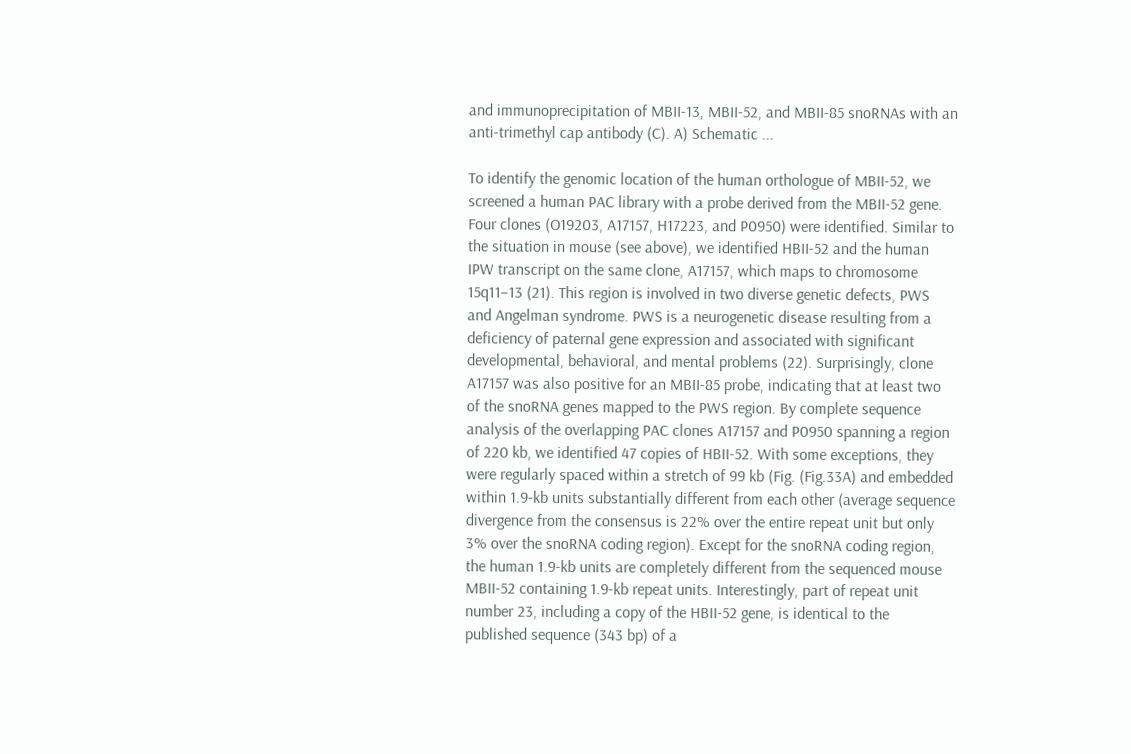and immunoprecipitation of MBII-13, MBII-52, and MBII-85 snoRNAs with an anti-trimethyl cap antibody (C). A) Schematic ...

To identify the genomic location of the human orthologue of MBII-52, we screened a human PAC library with a probe derived from the MBII-52 gene. Four clones (O19203, A17157, H17223, and P0950) were identified. Similar to the situation in mouse (see above), we identified HBII-52 and the human IPW transcript on the same clone, A17157, which maps to chromosome 15q11–13 (21). This region is involved in two diverse genetic defects, PWS and Angelman syndrome. PWS is a neurogenetic disease resulting from a deficiency of paternal gene expression and associated with significant developmental, behavioral, and mental problems (22). Surprisingly, clone A17157 was also positive for an MBII-85 probe, indicating that at least two of the snoRNA genes mapped to the PWS region. By complete sequence analysis of the overlapping PAC clones A17157 and P0950 spanning a region of 220 kb, we identified 47 copies of HBII-52. With some exceptions, they were regularly spaced within a stretch of 99 kb (Fig. (Fig.33A) and embedded within 1.9-kb units substantially different from each other (average sequence divergence from the consensus is 22% over the entire repeat unit but only 3% over the snoRNA coding region). Except for the snoRNA coding region, the human 1.9-kb units are completely different from the sequenced mouse MBII-52 containing 1.9-kb repeat units. Interestingly, part of repeat unit number 23, including a copy of the HBII-52 gene, is identical to the published sequence (343 bp) of a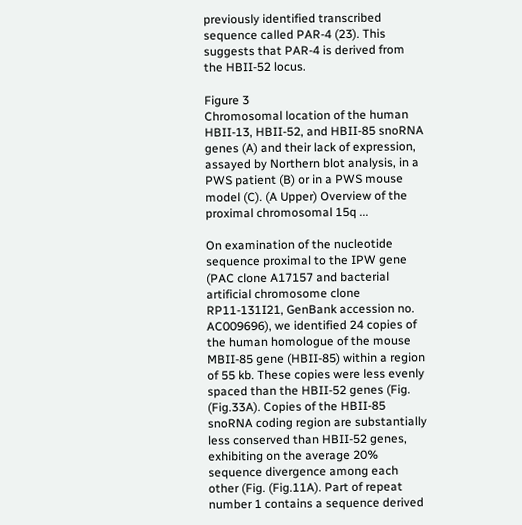previously identified transcribed sequence called PAR-4 (23). This suggests that PAR-4 is derived from the HBII-52 locus.

Figure 3
Chromosomal location of the human HBII-13, HBII-52, and HBII-85 snoRNA genes (A) and their lack of expression, assayed by Northern blot analysis, in a PWS patient (B) or in a PWS mouse model (C). (A Upper) Overview of the proximal chromosomal 15q ...

On examination of the nucleotide sequence proximal to the IPW gene (PAC clone A17157 and bacterial artificial chromosome clone RP11-131I21, GenBank accession no. AC009696), we identified 24 copies of the human homologue of the mouse MBII-85 gene (HBII-85) within a region of 55 kb. These copies were less evenly spaced than the HBII-52 genes (Fig. (Fig.33A). Copies of the HBII-85 snoRNA coding region are substantially less conserved than HBII-52 genes, exhibiting on the average 20% sequence divergence among each other (Fig. (Fig.11A). Part of repeat number 1 contains a sequence derived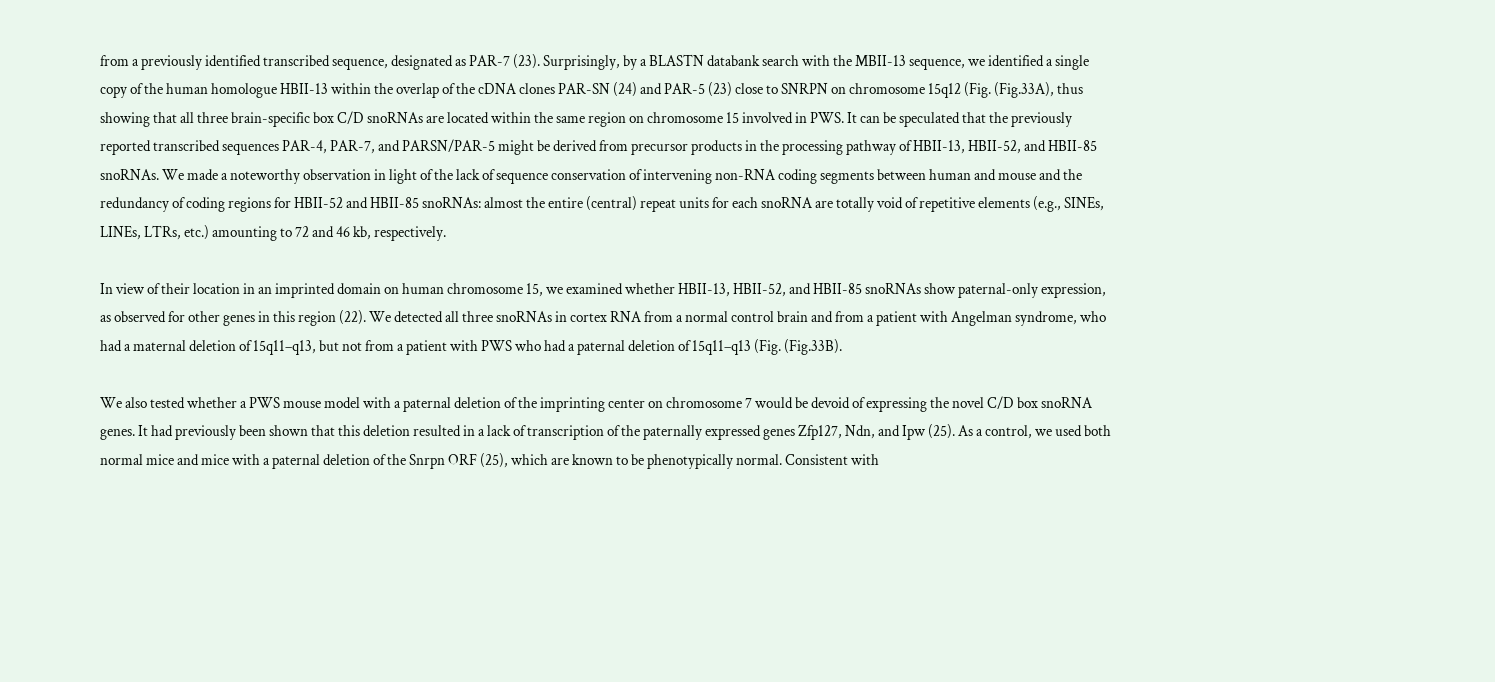from a previously identified transcribed sequence, designated as PAR-7 (23). Surprisingly, by a BLASTN databank search with the MBII-13 sequence, we identified a single copy of the human homologue HBII-13 within the overlap of the cDNA clones PAR-SN (24) and PAR-5 (23) close to SNRPN on chromosome 15q12 (Fig. (Fig.33A), thus showing that all three brain-specific box C/D snoRNAs are located within the same region on chromosome 15 involved in PWS. It can be speculated that the previously reported transcribed sequences PAR-4, PAR-7, and PARSN/PAR-5 might be derived from precursor products in the processing pathway of HBII-13, HBII-52, and HBII-85 snoRNAs. We made a noteworthy observation in light of the lack of sequence conservation of intervening non-RNA coding segments between human and mouse and the redundancy of coding regions for HBII-52 and HBII-85 snoRNAs: almost the entire (central) repeat units for each snoRNA are totally void of repetitive elements (e.g., SINEs, LINEs, LTRs, etc.) amounting to 72 and 46 kb, respectively.

In view of their location in an imprinted domain on human chromosome 15, we examined whether HBII-13, HBII-52, and HBII-85 snoRNAs show paternal-only expression, as observed for other genes in this region (22). We detected all three snoRNAs in cortex RNA from a normal control brain and from a patient with Angelman syndrome, who had a maternal deletion of 15q11–q13, but not from a patient with PWS who had a paternal deletion of 15q11–q13 (Fig. (Fig.33B).

We also tested whether a PWS mouse model with a paternal deletion of the imprinting center on chromosome 7 would be devoid of expressing the novel C/D box snoRNA genes. It had previously been shown that this deletion resulted in a lack of transcription of the paternally expressed genes Zfp127, Ndn, and Ipw (25). As a control, we used both normal mice and mice with a paternal deletion of the Snrpn ORF (25), which are known to be phenotypically normal. Consistent with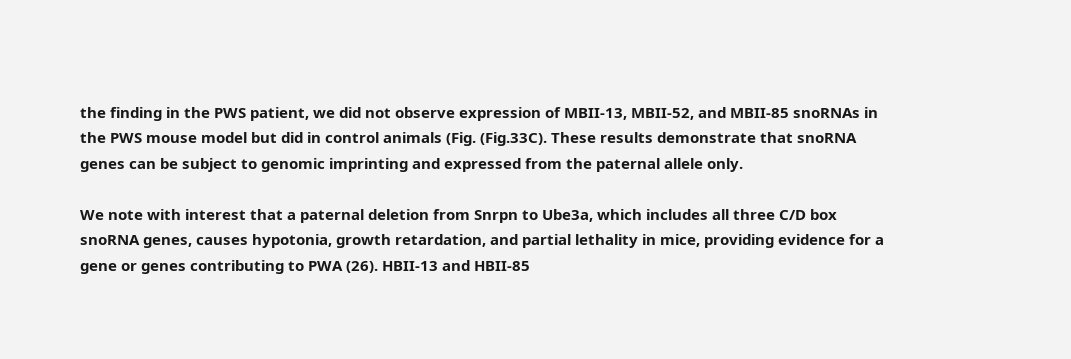the finding in the PWS patient, we did not observe expression of MBII-13, MBII-52, and MBII-85 snoRNAs in the PWS mouse model but did in control animals (Fig. (Fig.33C). These results demonstrate that snoRNA genes can be subject to genomic imprinting and expressed from the paternal allele only.

We note with interest that a paternal deletion from Snrpn to Ube3a, which includes all three C/D box snoRNA genes, causes hypotonia, growth retardation, and partial lethality in mice, providing evidence for a gene or genes contributing to PWA (26). HBII-13 and HBII-85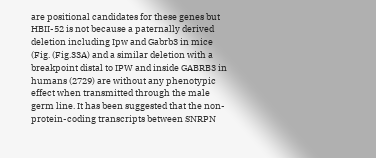are positional candidates for these genes but HBII-52 is not because a paternally derived deletion including Ipw and Gabrb3 in mice (Fig. (Fig.33A) and a similar deletion with a breakpoint distal to IPW and inside GABRB3 in humans (2729) are without any phenotypic effect when transmitted through the male germ line. It has been suggested that the non-protein-coding transcripts between SNRPN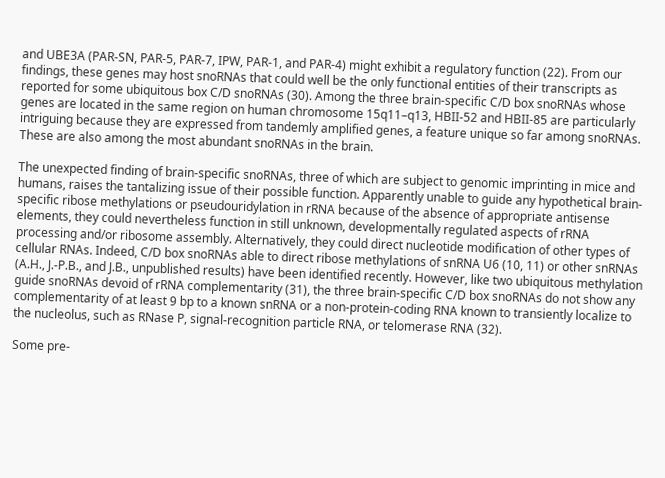and UBE3A (PAR-SN, PAR-5, PAR-7, IPW, PAR-1, and PAR-4) might exhibit a regulatory function (22). From our findings, these genes may host snoRNAs that could well be the only functional entities of their transcripts as reported for some ubiquitous box C/D snoRNAs (30). Among the three brain-specific C/D box snoRNAs whose genes are located in the same region on human chromosome 15q11–q13, HBII-52 and HBII-85 are particularly intriguing because they are expressed from tandemly amplified genes, a feature unique so far among snoRNAs. These are also among the most abundant snoRNAs in the brain.

The unexpected finding of brain-specific snoRNAs, three of which are subject to genomic imprinting in mice and humans, raises the tantalizing issue of their possible function. Apparently unable to guide any hypothetical brain-specific ribose methylations or pseudouridylation in rRNA because of the absence of appropriate antisense elements, they could nevertheless function in still unknown, developmentally regulated aspects of rRNA processing and/or ribosome assembly. Alternatively, they could direct nucleotide modification of other types of cellular RNAs. Indeed, C/D box snoRNAs able to direct ribose methylations of snRNA U6 (10, 11) or other snRNAs (A.H., J.-P.B., and J.B., unpublished results) have been identified recently. However, like two ubiquitous methylation guide snoRNAs devoid of rRNA complementarity (31), the three brain-specific C/D box snoRNAs do not show any complementarity of at least 9 bp to a known snRNA or a non-protein-coding RNA known to transiently localize to the nucleolus, such as RNase P, signal-recognition particle RNA, or telomerase RNA (32).

Some pre-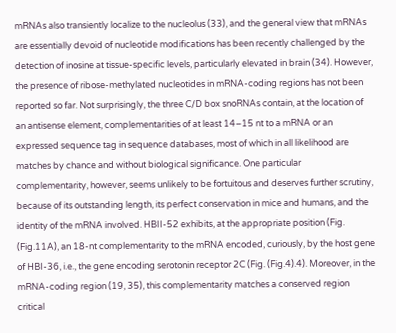mRNAs also transiently localize to the nucleolus (33), and the general view that mRNAs are essentially devoid of nucleotide modifications has been recently challenged by the detection of inosine at tissue-specific levels, particularly elevated in brain (34). However, the presence of ribose-methylated nucleotides in mRNA-coding regions has not been reported so far. Not surprisingly, the three C/D box snoRNAs contain, at the location of an antisense element, complementarities of at least 14–15 nt to a mRNA or an expressed sequence tag in sequence databases, most of which in all likelihood are matches by chance and without biological significance. One particular complementarity, however, seems unlikely to be fortuitous and deserves further scrutiny, because of its outstanding length, its perfect conservation in mice and humans, and the identity of the mRNA involved. HBII-52 exhibits, at the appropriate position (Fig. (Fig.11A), an 18-nt complementarity to the mRNA encoded, curiously, by the host gene of HBI-36, i.e., the gene encoding serotonin receptor 2C (Fig. (Fig.4).4). Moreover, in the mRNA-coding region (19, 35), this complementarity matches a conserved region critical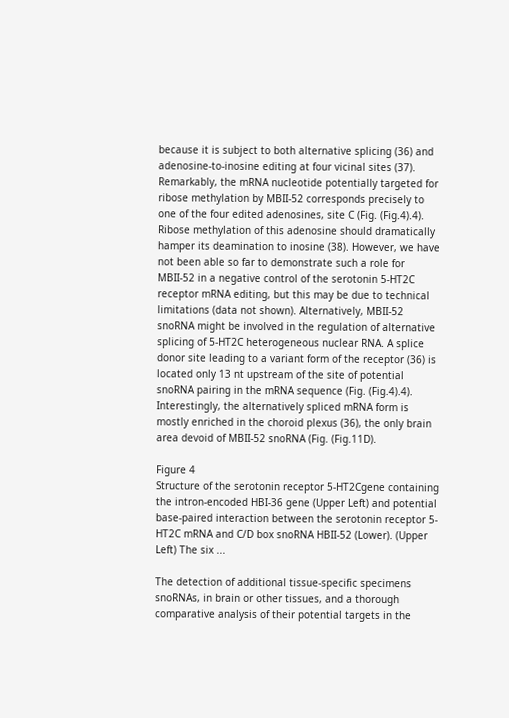because it is subject to both alternative splicing (36) and adenosine-to-inosine editing at four vicinal sites (37). Remarkably, the mRNA nucleotide potentially targeted for ribose methylation by MBII-52 corresponds precisely to one of the four edited adenosines, site C (Fig. (Fig.4).4). Ribose methylation of this adenosine should dramatically hamper its deamination to inosine (38). However, we have not been able so far to demonstrate such a role for MBII-52 in a negative control of the serotonin 5-HT2C receptor mRNA editing, but this may be due to technical limitations (data not shown). Alternatively, MBII-52 snoRNA might be involved in the regulation of alternative splicing of 5-HT2C heterogeneous nuclear RNA. A splice donor site leading to a variant form of the receptor (36) is located only 13 nt upstream of the site of potential snoRNA pairing in the mRNA sequence (Fig. (Fig.4).4). Interestingly, the alternatively spliced mRNA form is mostly enriched in the choroid plexus (36), the only brain area devoid of MBII-52 snoRNA (Fig. (Fig.11D).

Figure 4
Structure of the serotonin receptor 5-HT2Cgene containing the intron-encoded HBI-36 gene (Upper Left) and potential base-paired interaction between the serotonin receptor 5-HT2C mRNA and C/D box snoRNA HBII-52 (Lower). (Upper Left) The six ...

The detection of additional tissue-specific specimens snoRNAs, in brain or other tissues, and a thorough comparative analysis of their potential targets in the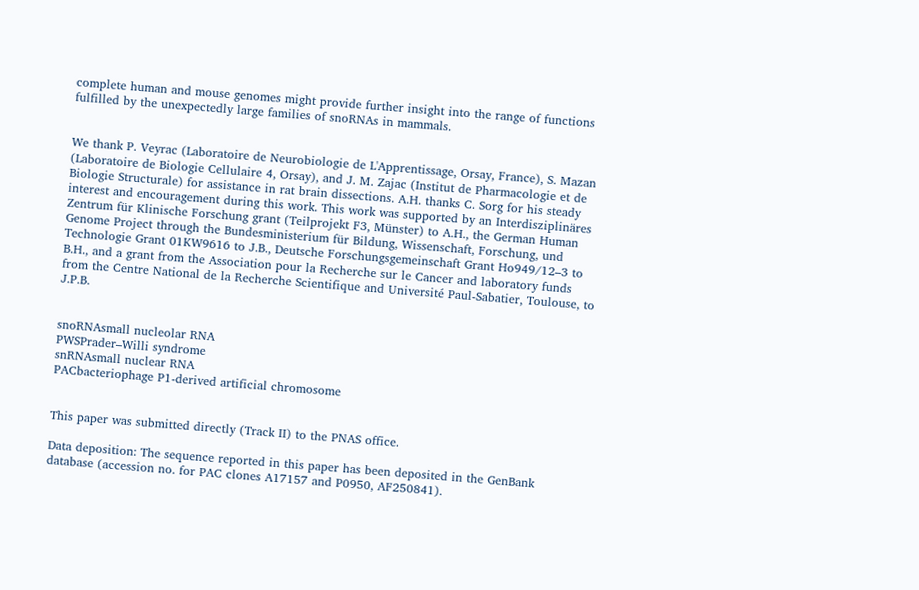complete human and mouse genomes might provide further insight into the range of functions fulfilled by the unexpectedly large families of snoRNAs in mammals.


We thank P. Veyrac (Laboratoire de Neurobiologie de L'Apprentissage, Orsay, France), S. Mazan (Laboratoire de Biologie Cellulaire 4, Orsay), and J. M. Zajac (Institut de Pharmacologie et de Biologie Structurale) for assistance in rat brain dissections. A.H. thanks C. Sorg for his steady interest and encouragement during this work. This work was supported by an Interdisziplinäres Zentrum für Klinische Forschung grant (Teilprojekt F3, Münster) to A.H., the German Human Genome Project through the Bundesministerium für Bildung, Wissenschaft, Forschung, und Technologie Grant 01KW9616 to J.B., Deutsche Forschungsgemeinschaft Grant Ho949/12–3 to B.H., and a grant from the Association pour la Recherche sur le Cancer and laboratory funds from the Centre National de la Recherche Scientifique and Université Paul-Sabatier, Toulouse, to J.P.B.


snoRNAsmall nucleolar RNA
PWSPrader–Willi syndrome
snRNAsmall nuclear RNA
PACbacteriophage P1-derived artificial chromosome


This paper was submitted directly (Track II) to the PNAS office.

Data deposition: The sequence reported in this paper has been deposited in the GenBank database (accession no. for PAC clones A17157 and P0950, AF250841).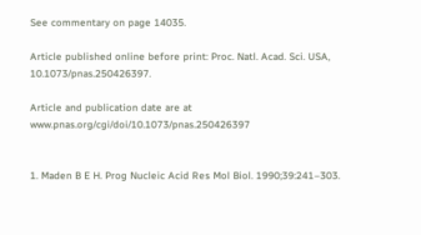See commentary on page 14035.

Article published online before print: Proc. Natl. Acad. Sci. USA, 10.1073/pnas.250426397.

Article and publication date are at www.pnas.org/cgi/doi/10.1073/pnas.250426397


1. Maden B E H. Prog Nucleic Acid Res Mol Biol. 1990;39:241–303.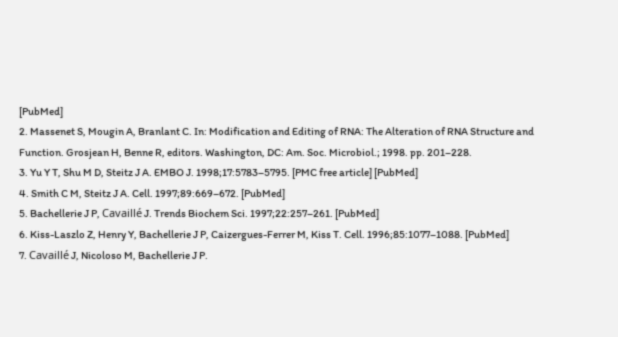[PubMed]
2. Massenet S, Mougin A, Branlant C. In: Modification and Editing of RNA: The Alteration of RNA Structure and Function. Grosjean H, Benne R, editors. Washington, DC: Am. Soc. Microbiol.; 1998. pp. 201–228.
3. Yu Y T, Shu M D, Steitz J A. EMBO J. 1998;17:5783–5795. [PMC free article] [PubMed]
4. Smith C M, Steitz J A. Cell. 1997;89:669–672. [PubMed]
5. Bachellerie J P, Cavaillé J. Trends Biochem Sci. 1997;22:257–261. [PubMed]
6. Kiss-Laszlo Z, Henry Y, Bachellerie J P, Caizergues-Ferrer M, Kiss T. Cell. 1996;85:1077–1088. [PubMed]
7. Cavaillé J, Nicoloso M, Bachellerie J P.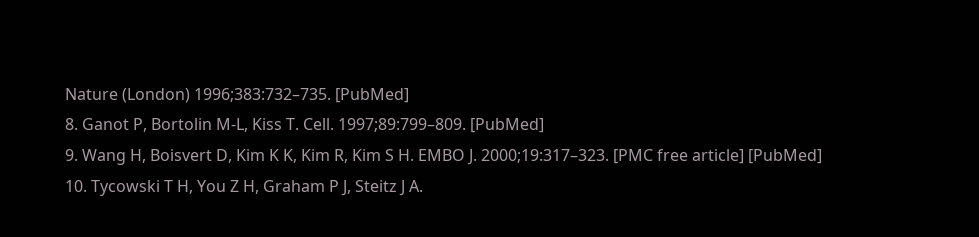Nature (London) 1996;383:732–735. [PubMed]
8. Ganot P, Bortolin M-L, Kiss T. Cell. 1997;89:799–809. [PubMed]
9. Wang H, Boisvert D, Kim K K, Kim R, Kim S H. EMBO J. 2000;19:317–323. [PMC free article] [PubMed]
10. Tycowski T H, You Z H, Graham P J, Steitz J A.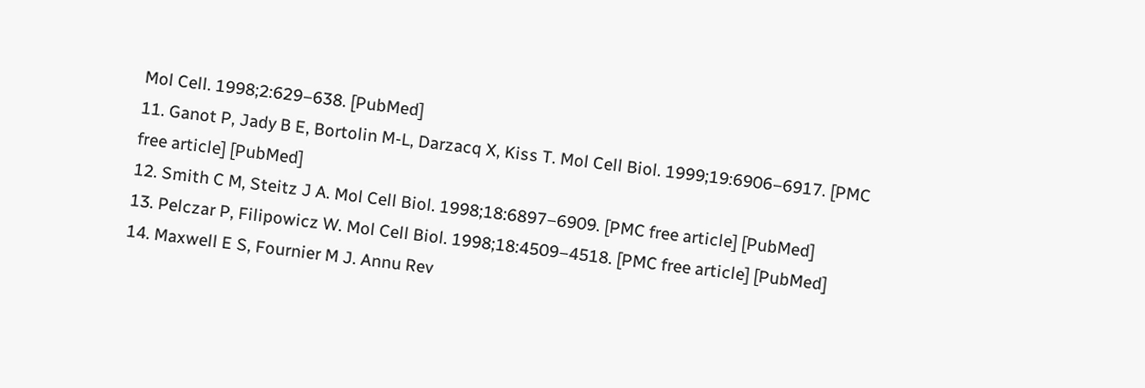Mol Cell. 1998;2:629–638. [PubMed]
11. Ganot P, Jady B E, Bortolin M-L, Darzacq X, Kiss T. Mol Cell Biol. 1999;19:6906–6917. [PMC free article] [PubMed]
12. Smith C M, Steitz J A. Mol Cell Biol. 1998;18:6897–6909. [PMC free article] [PubMed]
13. Pelczar P, Filipowicz W. Mol Cell Biol. 1998;18:4509–4518. [PMC free article] [PubMed]
14. Maxwell E S, Fournier M J. Annu Rev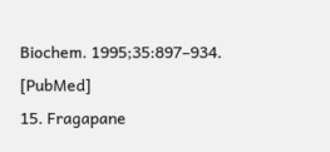Biochem. 1995;35:897–934. [PubMed]
15. Fragapane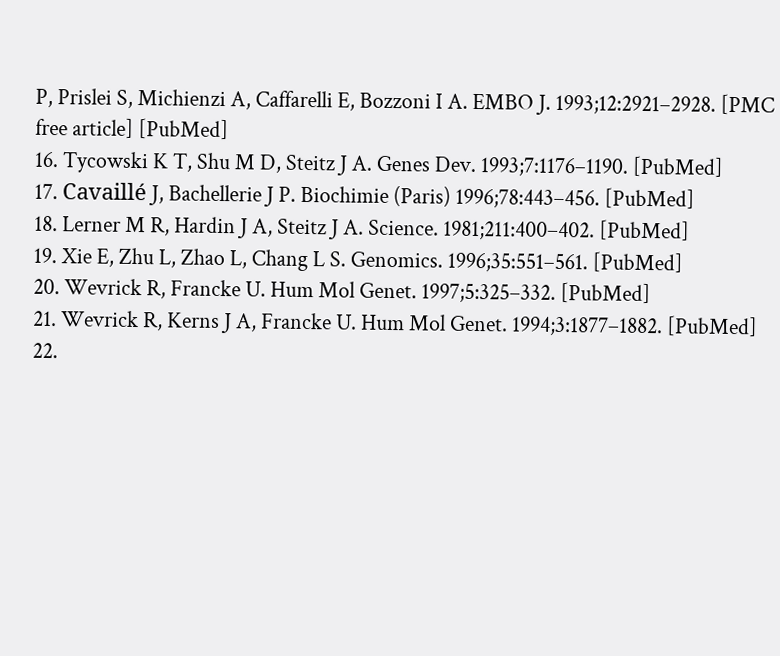P, Prislei S, Michienzi A, Caffarelli E, Bozzoni I A. EMBO J. 1993;12:2921–2928. [PMC free article] [PubMed]
16. Tycowski K T, Shu M D, Steitz J A. Genes Dev. 1993;7:1176–1190. [PubMed]
17. Cavaillé J, Bachellerie J P. Biochimie (Paris) 1996;78:443–456. [PubMed]
18. Lerner M R, Hardin J A, Steitz J A. Science. 1981;211:400–402. [PubMed]
19. Xie E, Zhu L, Zhao L, Chang L S. Genomics. 1996;35:551–561. [PubMed]
20. Wevrick R, Francke U. Hum Mol Genet. 1997;5:325–332. [PubMed]
21. Wevrick R, Kerns J A, Francke U. Hum Mol Genet. 1994;3:1877–1882. [PubMed]
22.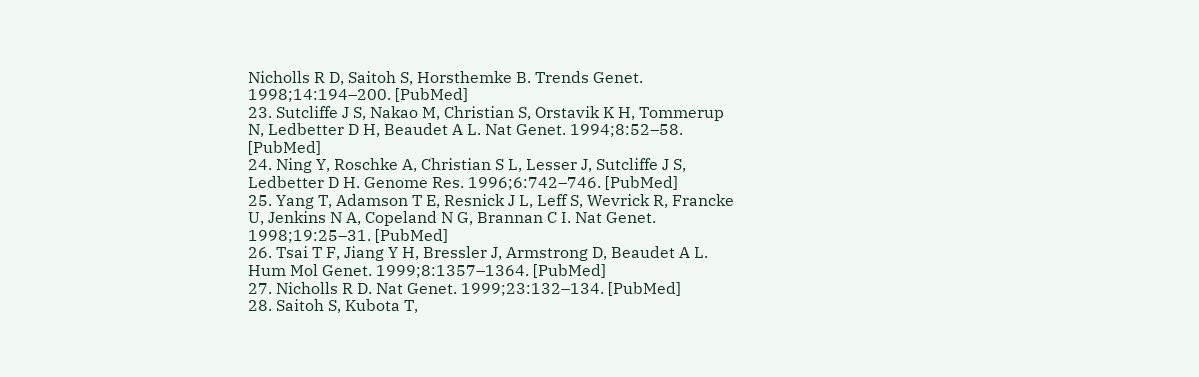Nicholls R D, Saitoh S, Horsthemke B. Trends Genet. 1998;14:194–200. [PubMed]
23. Sutcliffe J S, Nakao M, Christian S, Orstavik K H, Tommerup N, Ledbetter D H, Beaudet A L. Nat Genet. 1994;8:52–58. [PubMed]
24. Ning Y, Roschke A, Christian S L, Lesser J, Sutcliffe J S, Ledbetter D H. Genome Res. 1996;6:742–746. [PubMed]
25. Yang T, Adamson T E, Resnick J L, Leff S, Wevrick R, Francke U, Jenkins N A, Copeland N G, Brannan C I. Nat Genet. 1998;19:25–31. [PubMed]
26. Tsai T F, Jiang Y H, Bressler J, Armstrong D, Beaudet A L. Hum Mol Genet. 1999;8:1357–1364. [PubMed]
27. Nicholls R D. Nat Genet. 1999;23:132–134. [PubMed]
28. Saitoh S, Kubota T,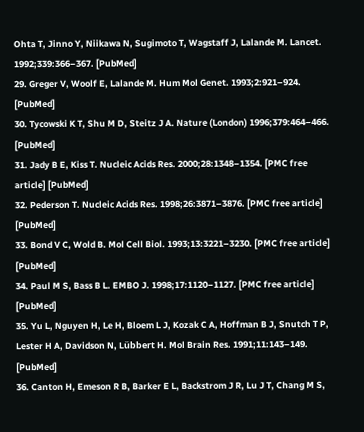Ohta T, Jinno Y, Niikawa N, Sugimoto T, Wagstaff J, Lalande M. Lancet. 1992;339:366–367. [PubMed]
29. Greger V, Woolf E, Lalande M. Hum Mol Genet. 1993;2:921–924. [PubMed]
30. Tycowski K T, Shu M D, Steitz J A. Nature (London) 1996;379:464–466. [PubMed]
31. Jady B E, Kiss T. Nucleic Acids Res. 2000;28:1348–1354. [PMC free article] [PubMed]
32. Pederson T. Nucleic Acids Res. 1998;26:3871–3876. [PMC free article] [PubMed]
33. Bond V C, Wold B. Mol Cell Biol. 1993;13:3221–3230. [PMC free article] [PubMed]
34. Paul M S, Bass B L. EMBO J. 1998;17:1120–1127. [PMC free article] [PubMed]
35. Yu L, Nguyen H, Le H, Bloem L J, Kozak C A, Hoffman B J, Snutch T P, Lester H A, Davidson N, Lübbert H. Mol Brain Res. 1991;11:143–149. [PubMed]
36. Canton H, Emeson R B, Barker E L, Backstrom J R, Lu J T, Chang M S,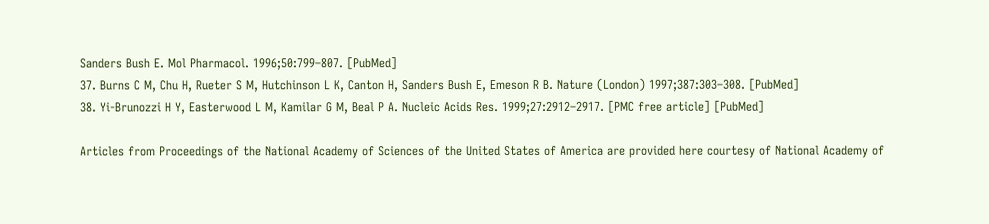Sanders Bush E. Mol Pharmacol. 1996;50:799–807. [PubMed]
37. Burns C M, Chu H, Rueter S M, Hutchinson L K, Canton H, Sanders Bush E, Emeson R B. Nature (London) 1997;387:303–308. [PubMed]
38. Yi-Brunozzi H Y, Easterwood L M, Kamilar G M, Beal P A. Nucleic Acids Res. 1999;27:2912–2917. [PMC free article] [PubMed]

Articles from Proceedings of the National Academy of Sciences of the United States of America are provided here courtesy of National Academy of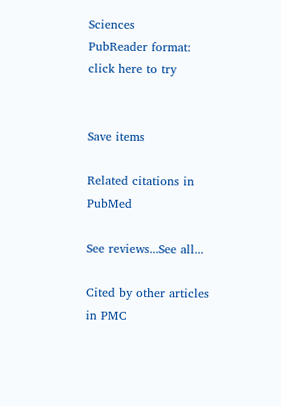Sciences
PubReader format: click here to try


Save items

Related citations in PubMed

See reviews...See all...

Cited by other articles in PMC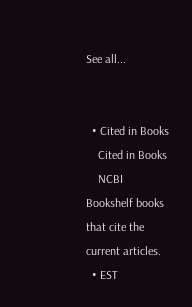See all...


  • Cited in Books
    Cited in Books
    NCBI Bookshelf books that cite the current articles.
  • EST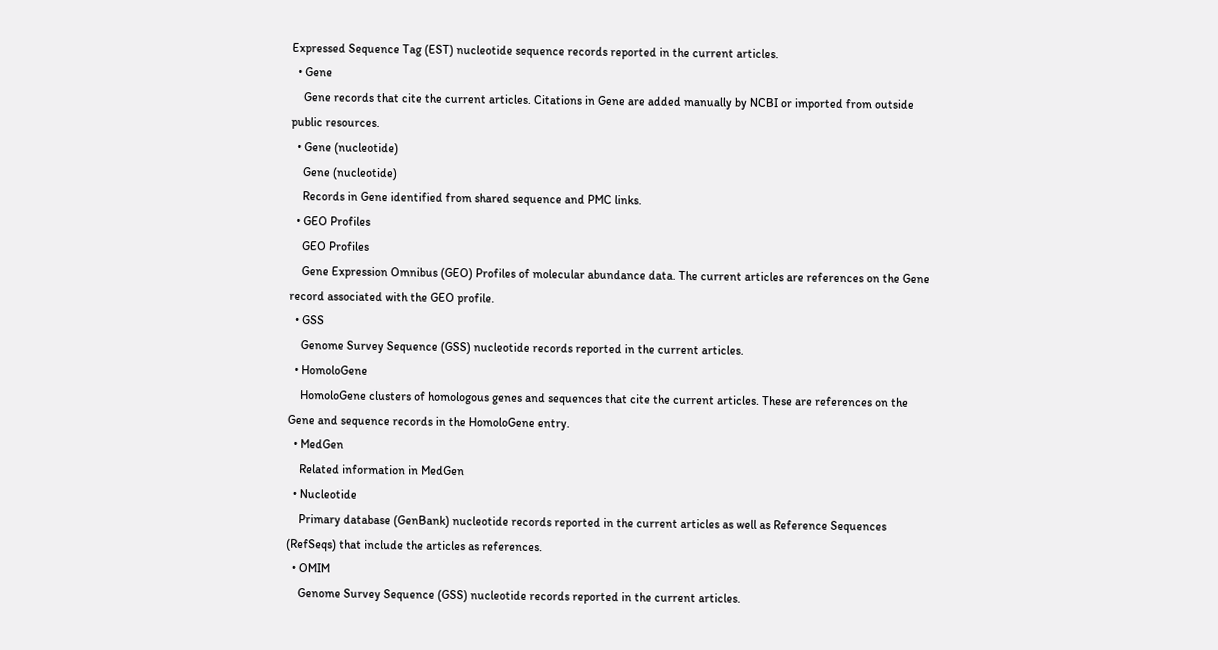Expressed Sequence Tag (EST) nucleotide sequence records reported in the current articles.
  • Gene
    Gene records that cite the current articles. Citations in Gene are added manually by NCBI or imported from outside public resources.
  • Gene (nucleotide)
    Gene (nucleotide)
    Records in Gene identified from shared sequence and PMC links.
  • GEO Profiles
    GEO Profiles
    Gene Expression Omnibus (GEO) Profiles of molecular abundance data. The current articles are references on the Gene record associated with the GEO profile.
  • GSS
    Genome Survey Sequence (GSS) nucleotide records reported in the current articles.
  • HomoloGene
    HomoloGene clusters of homologous genes and sequences that cite the current articles. These are references on the Gene and sequence records in the HomoloGene entry.
  • MedGen
    Related information in MedGen
  • Nucleotide
    Primary database (GenBank) nucleotide records reported in the current articles as well as Reference Sequences (RefSeqs) that include the articles as references.
  • OMIM
    Genome Survey Sequence (GSS) nucleotide records reported in the current articles.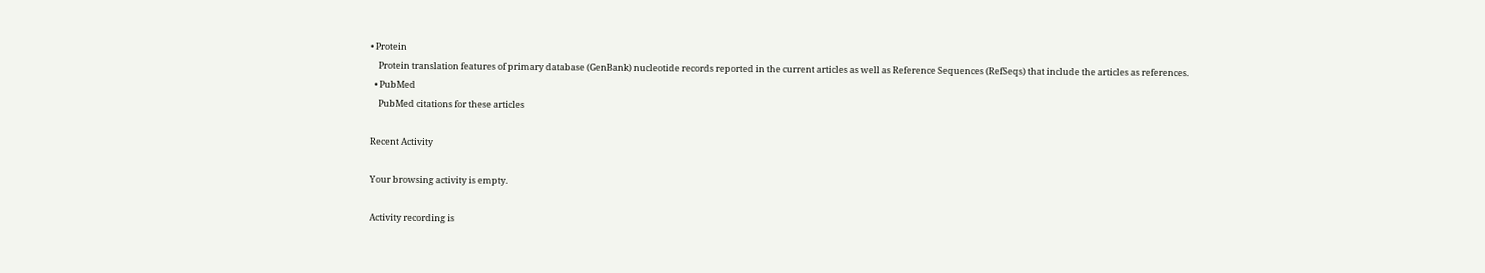• Protein
    Protein translation features of primary database (GenBank) nucleotide records reported in the current articles as well as Reference Sequences (RefSeqs) that include the articles as references.
  • PubMed
    PubMed citations for these articles

Recent Activity

Your browsing activity is empty.

Activity recording is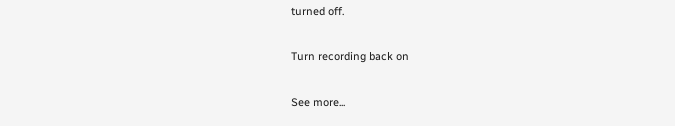turned off.

Turn recording back on

See more...